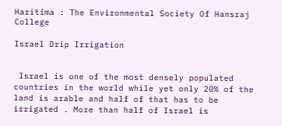Haritima : The Environmental Society Of Hansraj College

Israel Drip Irrigation


 Israel is one of the most densely populated countries in the world while yet only 20% of the land is arable and half of that has to be irrigated . More than half of Israel is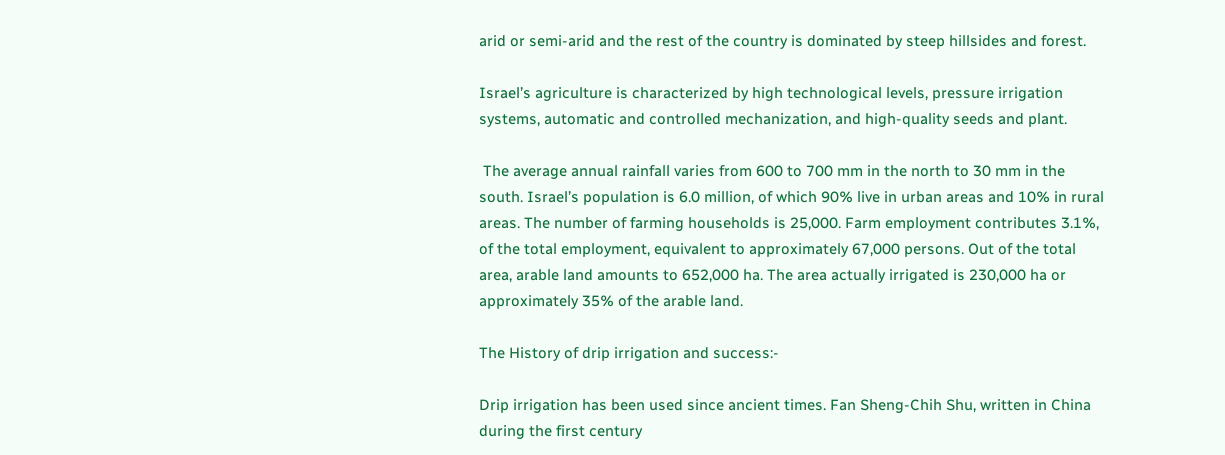arid or semi-arid and the rest of the country is dominated by steep hillsides and forest.

Israel’s agriculture is characterized by high technological levels, pressure irrigation systems, automatic and controlled mechanization, and high-quality seeds and plant.

 The average annual rainfall varies from 600 to 700 mm in the north to 30 mm in the south. Israel’s population is 6.0 million, of which 90% live in urban areas and 10% in rural areas. The number of farming households is 25,000. Farm employment contributes 3.1%, of the total employment, equivalent to approximately 67,000 persons. Out of the total area, arable land amounts to 652,000 ha. The area actually irrigated is 230,000 ha or approximately 35% of the arable land.

The History of drip irrigation and success:-

Drip irrigation has been used since ancient times. Fan Sheng-Chih Shu, written in China during the first century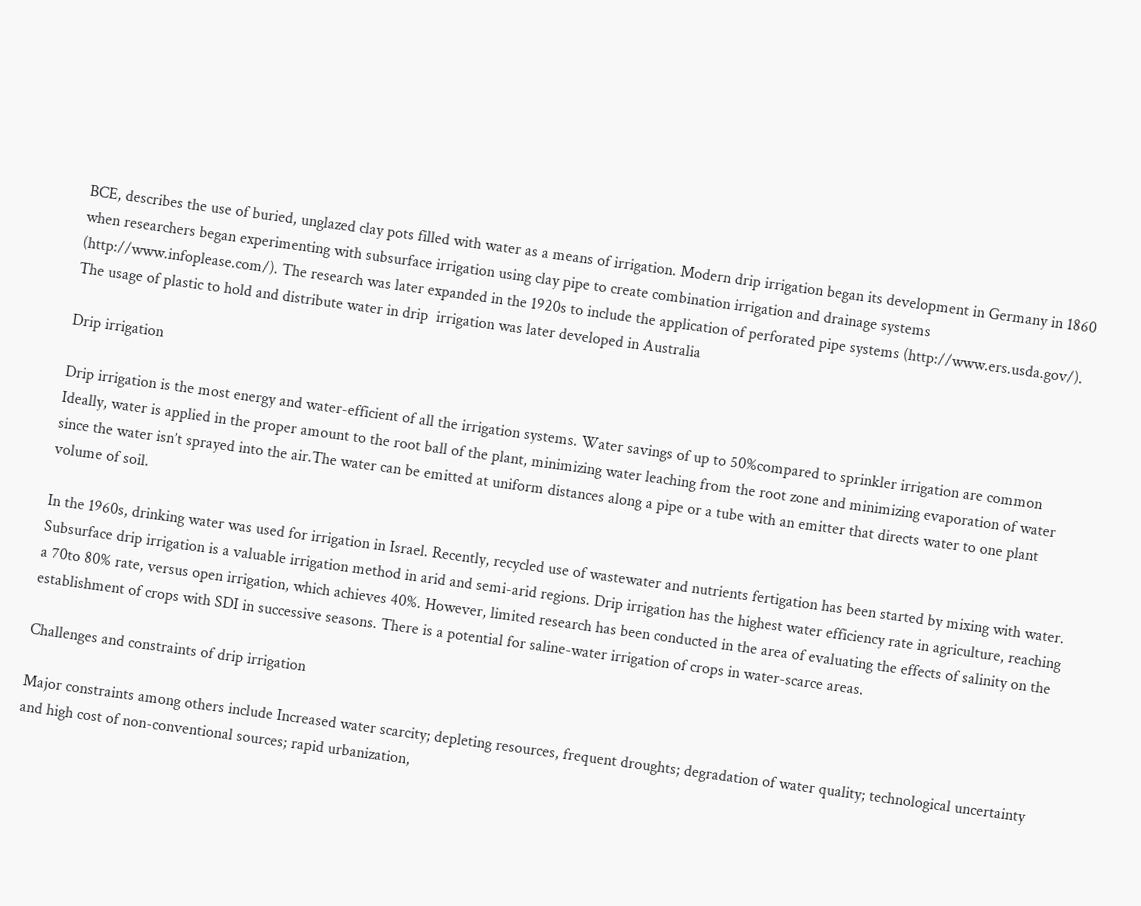BCE, describes the use of buried, unglazed clay pots filled with water as a means of irrigation. Modern drip irrigation began its development in Germany in 1860 when researchers began experimenting with subsurface irrigation using clay pipe to create combination irrigation and drainage systems (http://www.infoplease.com/). The research was later expanded in the 1920s to include the application of perforated pipe systems (http://www.ers.usda.gov/). The usage of plastic to hold and distribute water in drip  irrigation was later developed in Australia

Drip irrigation

Drip irrigation is the most energy and water-efficient of all the irrigation systems. Water savings of up to 50%compared to sprinkler irrigation are common Ideally, water is applied in the proper amount to the root ball of the plant, minimizing water leaching from the root zone and minimizing evaporation of water since the water isn’t sprayed into the air.The water can be emitted at uniform distances along a pipe or a tube with an emitter that directs water to one plant volume of soil.

In the 1960s, drinking water was used for irrigation in Israel. Recently, recycled use of wastewater and nutrients fertigation has been started by mixing with water. Subsurface drip irrigation is a valuable irrigation method in arid and semi-arid regions. Drip irrigation has the highest water efficiency rate in agriculture, reaching a 70to 80% rate, versus open irrigation, which achieves 40%. However, limited research has been conducted in the area of evaluating the effects of salinity on the establishment of crops with SDI in successive seasons. There is a potential for saline-water irrigation of crops in water-scarce areas.

Challenges and constraints of drip irrigation

Major constraints among others include Increased water scarcity; depleting resources, frequent droughts; degradation of water quality; technological uncertainty and high cost of non-conventional sources; rapid urbanization,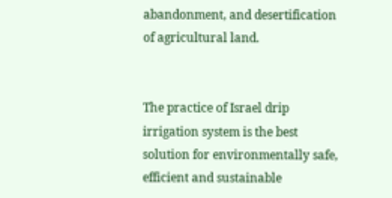abandonment, and desertification of agricultural land.


The practice of Israel drip irrigation system is the best solution for environmentally safe, efficient and sustainable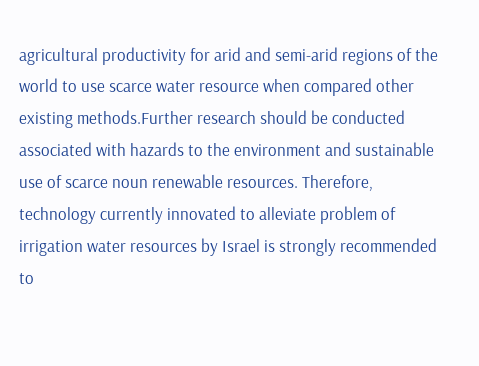agricultural productivity for arid and semi-arid regions of the world to use scarce water resource when compared other existing methods.Further research should be conducted associated with hazards to the environment and sustainable use of scarce noun renewable resources. Therefore, technology currently innovated to alleviate problem of irrigation water resources by Israel is strongly recommended to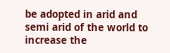be adopted in arid and semi arid of the world to increase the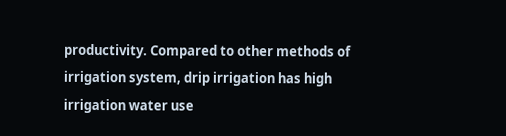productivity. Compared to other methods of irrigation system, drip irrigation has high irrigation water use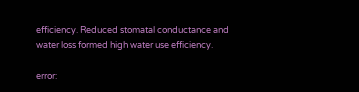efficiency. Reduced stomatal conductance and water loss formed high water use efficiency.

error: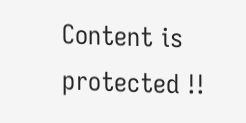Content is protected !!